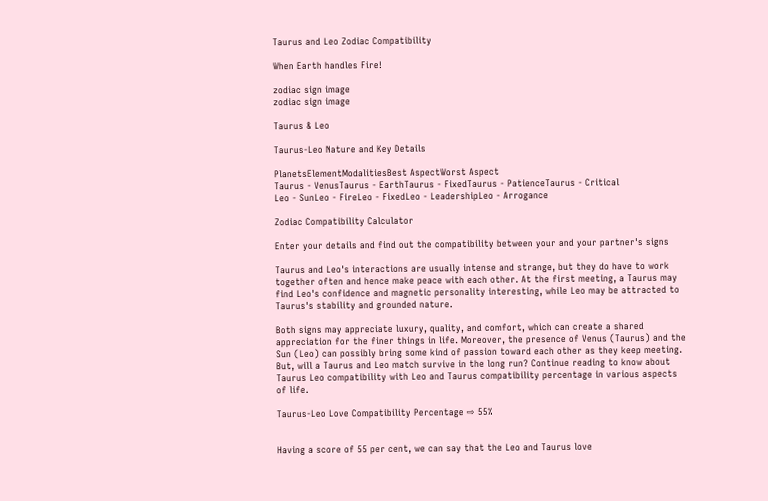Taurus and Leo Zodiac Compatibility

When Earth handles Fire!

zodiac sign image
zodiac sign image

Taurus & Leo

Taurus-Leo Nature and Key Details

PlanetsElementModalitiesBest AspectWorst Aspect
Taurus - VenusTaurus - EarthTaurus - FixedTaurus - PatienceTaurus - Critical
Leo - SunLeo - FireLeo - FixedLeo - LeadershipLeo - Arrogance

Zodiac Compatibility Calculator

Enter your details and find out the compatibility between your and your partner's signs

Taurus and Leo's interactions are usually intense and strange, but they do have to work together often and hence make peace with each other. At the first meeting, a Taurus may find Leo's confidence and magnetic personality interesting, while Leo may be attracted to Taurus's stability and grounded nature.

Both signs may appreciate luxury, quality, and comfort, which can create a shared appreciation for the finer things in life. Moreover, the presence of Venus (Taurus) and the Sun (Leo) can possibly bring some kind of passion toward each other as they keep meeting. But, will a Taurus and Leo match survive in the long run? Continue reading to know about Taurus Leo compatibility with Leo and Taurus compatibility percentage in various aspects of life.

Taurus-Leo Love Compatibility Percentage ⇨ 55%


Having a score of 55 per cent, we can say that the Leo and Taurus love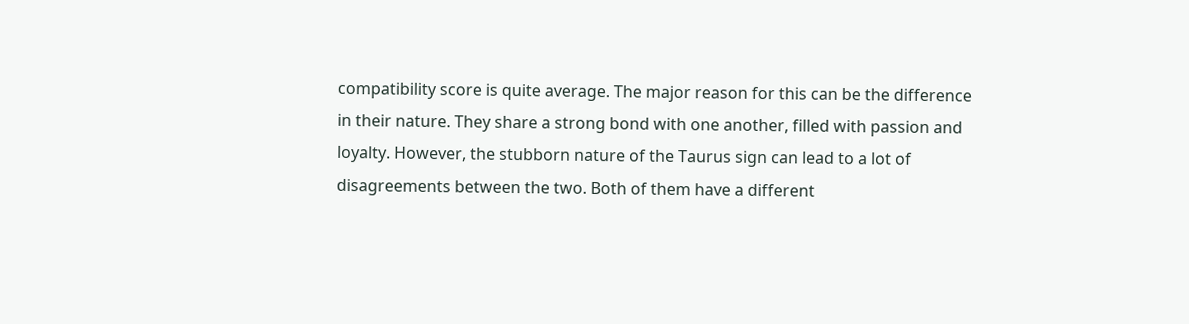compatibility score is quite average. The major reason for this can be the difference in their nature. They share a strong bond with one another, filled with passion and loyalty. However, the stubborn nature of the Taurus sign can lead to a lot of disagreements between the two. Both of them have a different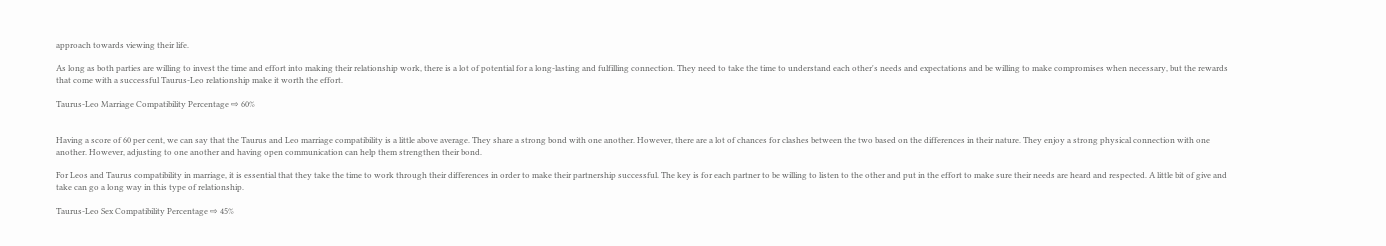approach towards viewing their life.

As long as both parties are willing to invest the time and effort into making their relationship work, there is a lot of potential for a long-lasting and fulfilling connection. They need to take the time to understand each other's needs and expectations and be willing to make compromises when necessary, but the rewards that come with a successful Taurus-Leo relationship make it worth the effort.

Taurus-Leo Marriage Compatibility Percentage ⇨ 60%


Having a score of 60 per cent, we can say that the Taurus and Leo marriage compatibility is a little above average. They share a strong bond with one another. However, there are a lot of chances for clashes between the two based on the differences in their nature. They enjoy a strong physical connection with one another. However, adjusting to one another and having open communication can help them strengthen their bond.

For Leos and Taurus compatibility in marriage, it is essential that they take the time to work through their differences in order to make their partnership successful. The key is for each partner to be willing to listen to the other and put in the effort to make sure their needs are heard and respected. A little bit of give and take can go a long way in this type of relationship.

Taurus-Leo Sex Compatibility Percentage ⇨ 45%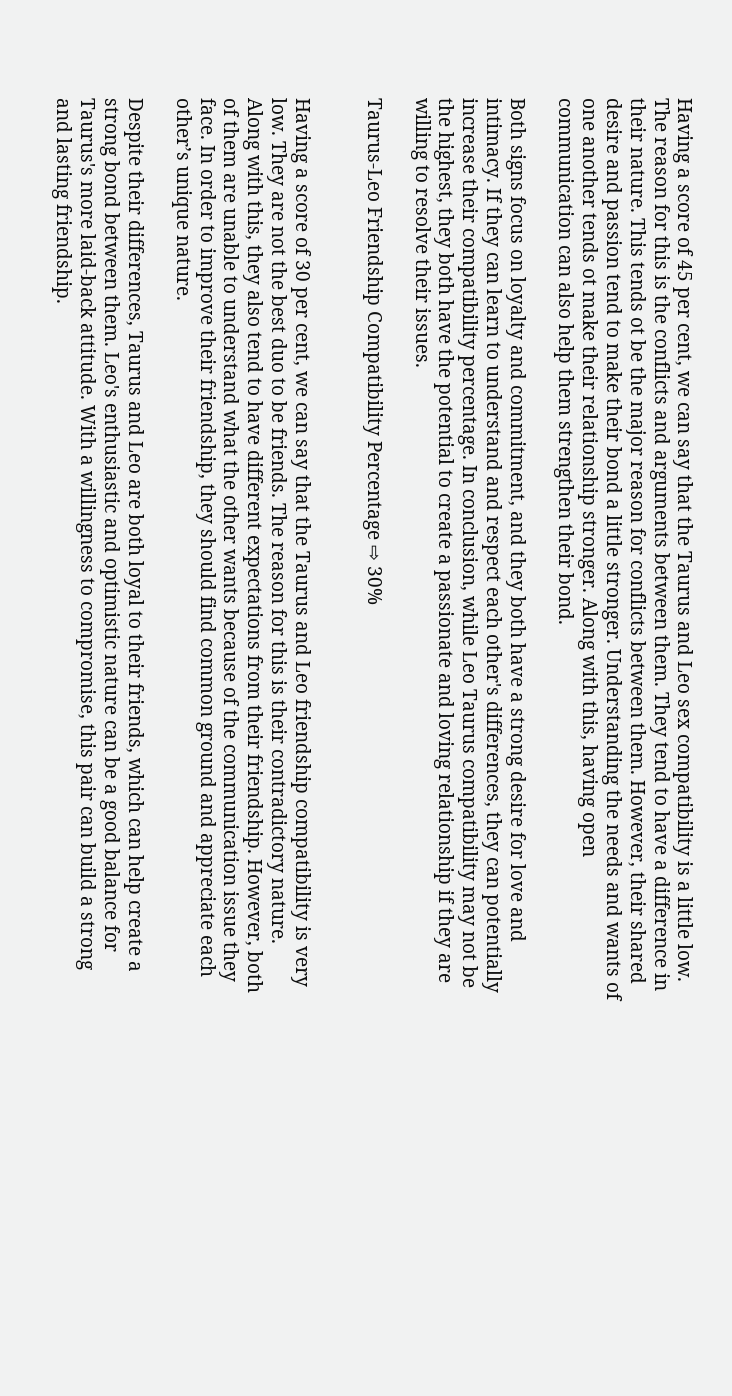Having a score of 45 per cent, we can say that the Taurus and Leo sex compatibility is a little low. The reason for this is the conflicts and arguments between them. They tend to have a difference in their nature. This tends ot be the major reason for conflicts between them. However, their shared desire and passion tend to make their bond a little stronger. Understanding the needs and wants of one another tends ot make their relationship stronger. Along with this, having open communication can also help them strengthen their bond.

Both signs focus on loyalty and commitment, and they both have a strong desire for love and intimacy. If they can learn to understand and respect each other's differences, they can potentially increase their compatibility percentage. In conclusion, while Leo Taurus compatibility may not be the highest, they both have the potential to create a passionate and loving relationship if they are willing to resolve their issues.

Taurus-Leo Friendship Compatibility Percentage ⇨ 30%


Having a score of 30 per cent, we can say that the Taurus and Leo friendship compatibility is very low. They are not the best duo to be friends. The reason for this is their contradictory nature. Along with this, they also tend to have different expectations from their friendship. However, both of them are unable to understand what the other wants because of the communication issue they face. In order to improve their friendship, they should find common ground and appreciate each other’s unique nature.

Despite their differences, Taurus and Leo are both loyal to their friends, which can help create a strong bond between them. Leo's enthusiastic and optimistic nature can be a good balance for Taurus's more laid-back attitude. With a willingness to compromise, this pair can build a strong and lasting friendship.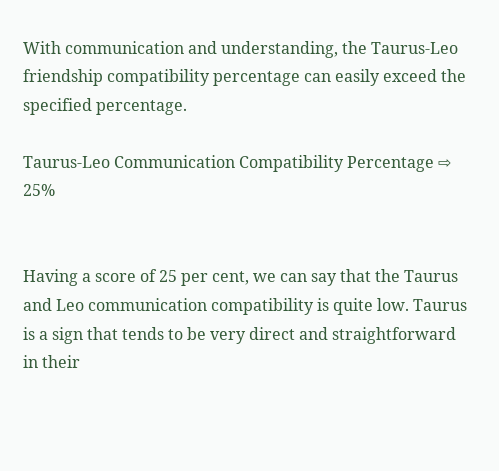With communication and understanding, the Taurus-Leo friendship compatibility percentage can easily exceed the specified percentage.

Taurus-Leo Communication Compatibility Percentage ⇨ 25%


Having a score of 25 per cent, we can say that the Taurus and Leo communication compatibility is quite low. Taurus is a sign that tends to be very direct and straightforward in their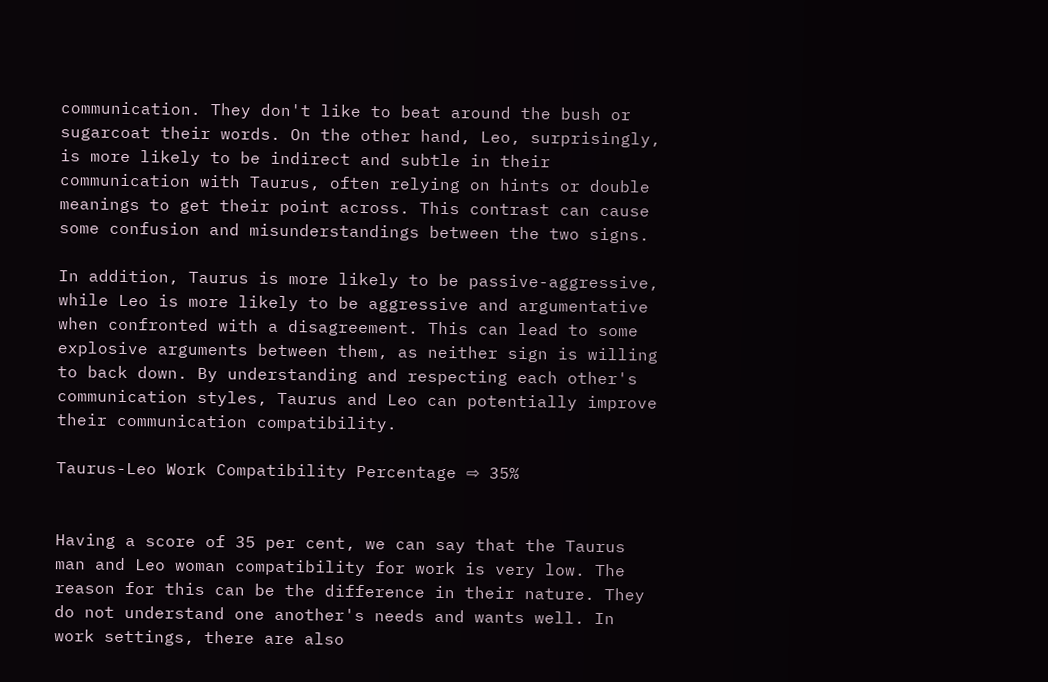communication. They don't like to beat around the bush or sugarcoat their words. On the other hand, Leo, surprisingly, is more likely to be indirect and subtle in their communication with Taurus, often relying on hints or double meanings to get their point across. This contrast can cause some confusion and misunderstandings between the two signs.

In addition, Taurus is more likely to be passive-aggressive, while Leo is more likely to be aggressive and argumentative when confronted with a disagreement. This can lead to some explosive arguments between them, as neither sign is willing to back down. By understanding and respecting each other's communication styles, Taurus and Leo can potentially improve their communication compatibility.

Taurus-Leo Work Compatibility Percentage ⇨ 35%


Having a score of 35 per cent, we can say that the Taurus man and Leo woman compatibility for work is very low. The reason for this can be the difference in their nature. They do not understand one another's needs and wants well. In work settings, there are also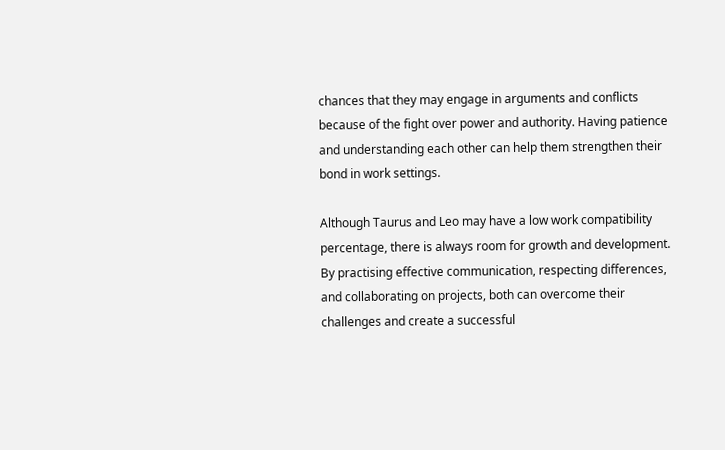chances that they may engage in arguments and conflicts because of the fight over power and authority. Having patience and understanding each other can help them strengthen their bond in work settings.

Although Taurus and Leo may have a low work compatibility percentage, there is always room for growth and development. By practising effective communication, respecting differences, and collaborating on projects, both can overcome their challenges and create a successful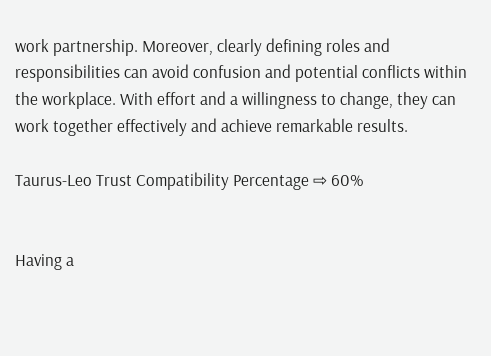work partnership. Moreover, clearly defining roles and responsibilities can avoid confusion and potential conflicts within the workplace. With effort and a willingness to change, they can work together effectively and achieve remarkable results.

Taurus-Leo Trust Compatibility Percentage ⇨ 60%


Having a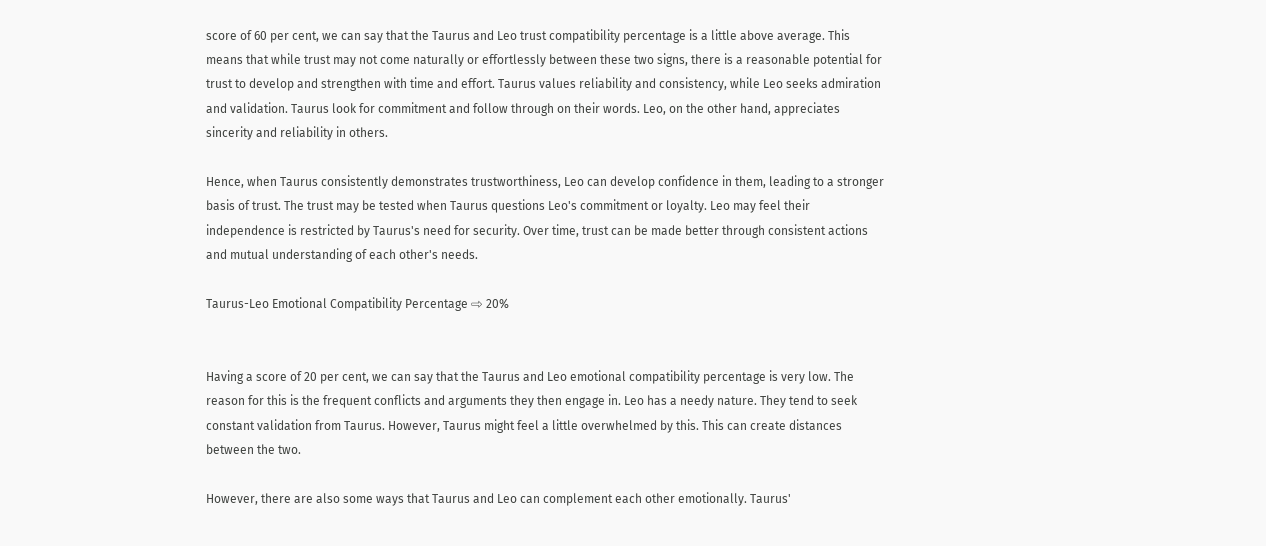score of 60 per cent, we can say that the Taurus and Leo trust compatibility percentage is a little above average. This means that while trust may not come naturally or effortlessly between these two signs, there is a reasonable potential for trust to develop and strengthen with time and effort. Taurus values reliability and consistency, while Leo seeks admiration and validation. Taurus look for commitment and follow through on their words. Leo, on the other hand, appreciates sincerity and reliability in others.

Hence, when Taurus consistently demonstrates trustworthiness, Leo can develop confidence in them, leading to a stronger basis of trust. The trust may be tested when Taurus questions Leo's commitment or loyalty. Leo may feel their independence is restricted by Taurus's need for security. Over time, trust can be made better through consistent actions and mutual understanding of each other's needs.

Taurus-Leo Emotional Compatibility Percentage ⇨ 20%


Having a score of 20 per cent, we can say that the Taurus and Leo emotional compatibility percentage is very low. The reason for this is the frequent conflicts and arguments they then engage in. Leo has a needy nature. They tend to seek constant validation from Taurus. However, Taurus might feel a little overwhelmed by this. This can create distances between the two.

However, there are also some ways that Taurus and Leo can complement each other emotionally. Taurus'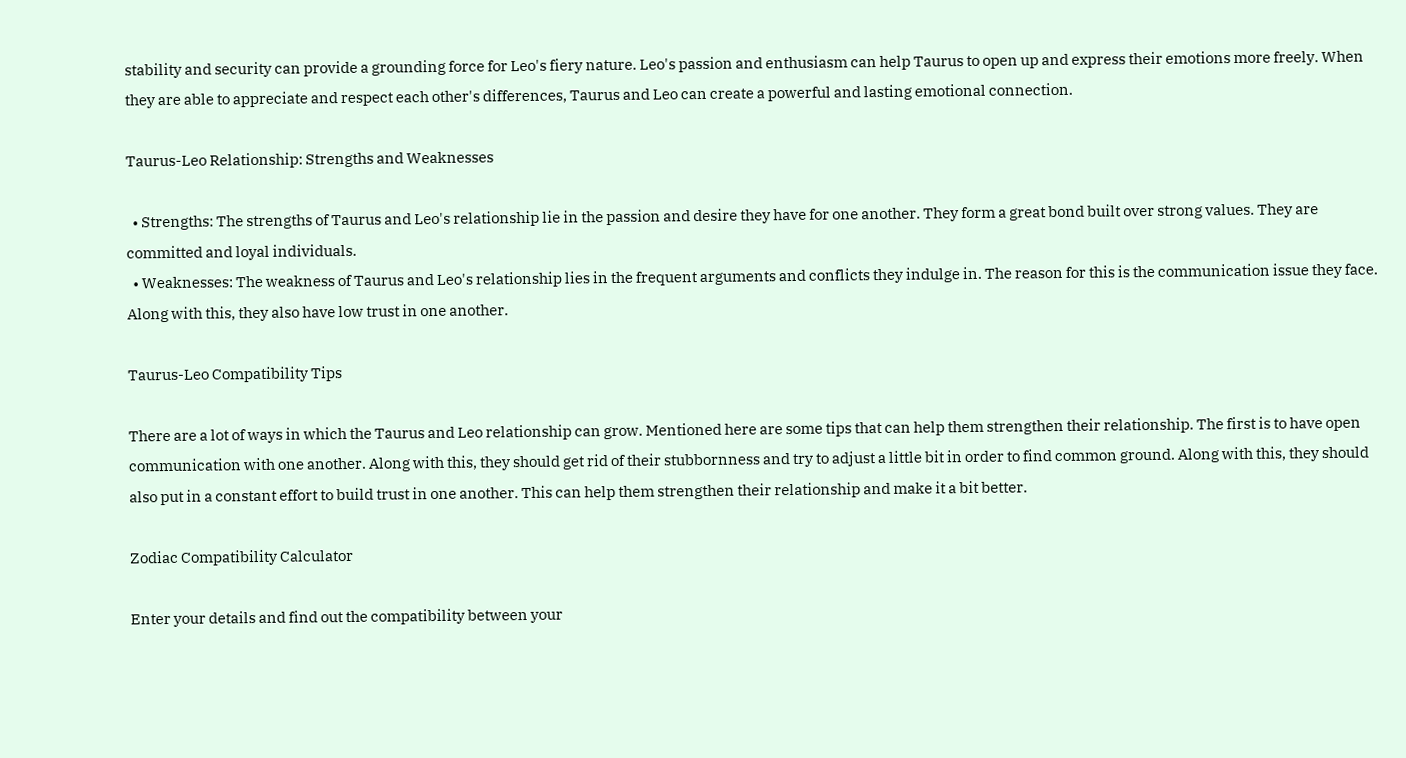stability and security can provide a grounding force for Leo's fiery nature. Leo's passion and enthusiasm can help Taurus to open up and express their emotions more freely. When they are able to appreciate and respect each other's differences, Taurus and Leo can create a powerful and lasting emotional connection.

Taurus-Leo Relationship: Strengths and Weaknesses

  • Strengths: The strengths of Taurus and Leo's relationship lie in the passion and desire they have for one another. They form a great bond built over strong values. They are committed and loyal individuals.
  • Weaknesses: The weakness of Taurus and Leo's relationship lies in the frequent arguments and conflicts they indulge in. The reason for this is the communication issue they face. Along with this, they also have low trust in one another.

Taurus-Leo Compatibility Tips

There are a lot of ways in which the Taurus and Leo relationship can grow. Mentioned here are some tips that can help them strengthen their relationship. The first is to have open communication with one another. Along with this, they should get rid of their stubbornness and try to adjust a little bit in order to find common ground. Along with this, they should also put in a constant effort to build trust in one another. This can help them strengthen their relationship and make it a bit better.

Zodiac Compatibility Calculator

Enter your details and find out the compatibility between your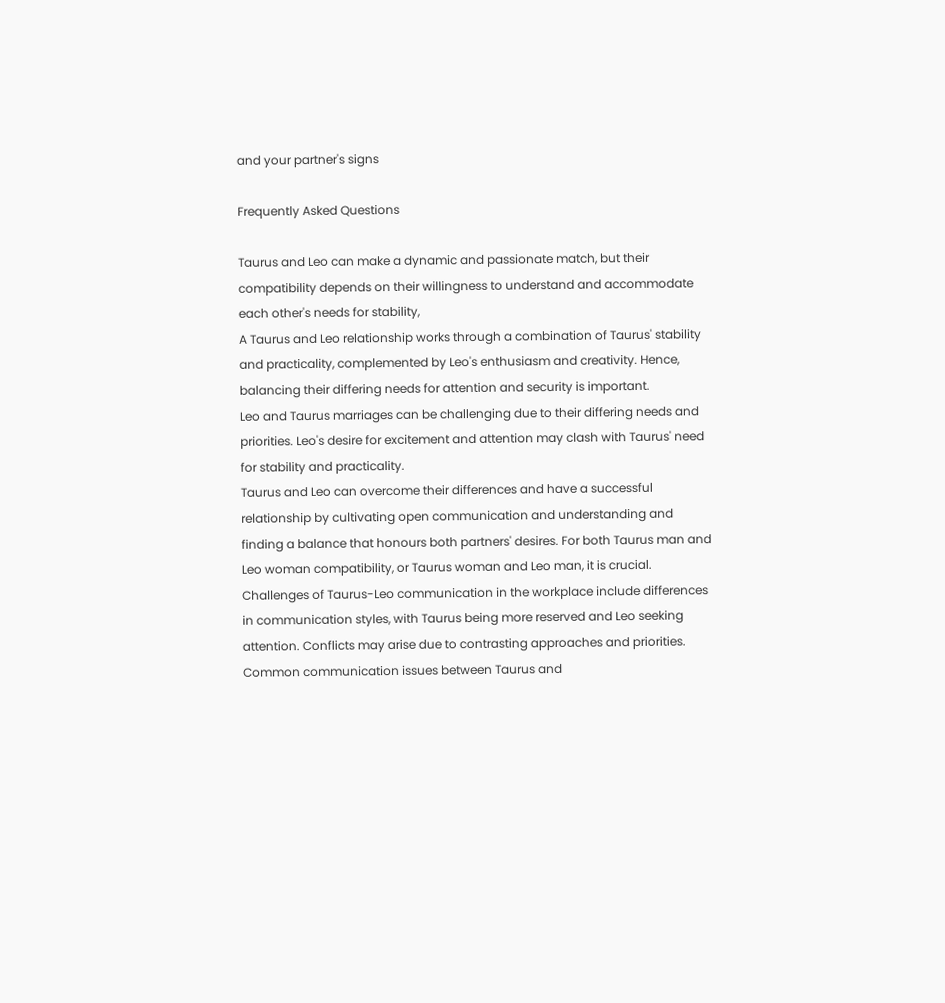and your partner's signs

Frequently Asked Questions

Taurus and Leo can make a dynamic and passionate match, but their compatibility depends on their willingness to understand and accommodate each other's needs for stability,
A Taurus and Leo relationship works through a combination of Taurus' stability and practicality, complemented by Leo's enthusiasm and creativity. Hence, balancing their differing needs for attention and security is important.
Leo and Taurus marriages can be challenging due to their differing needs and priorities. Leo's desire for excitement and attention may clash with Taurus' need for stability and practicality.
Taurus and Leo can overcome their differences and have a successful relationship by cultivating open communication and understanding and finding a balance that honours both partners' desires. For both Taurus man and Leo woman compatibility, or Taurus woman and Leo man, it is crucial.
Challenges of Taurus-Leo communication in the workplace include differences in communication styles, with Taurus being more reserved and Leo seeking attention. Conflicts may arise due to contrasting approaches and priorities.
Common communication issues between Taurus and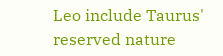Leo include Taurus' reserved nature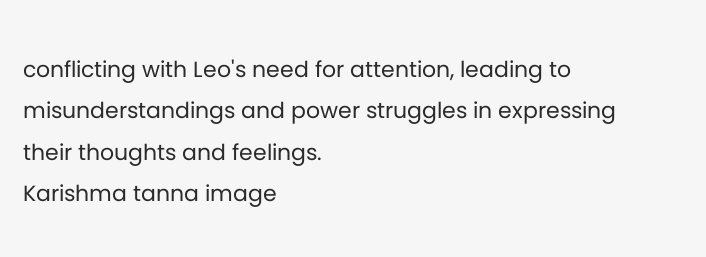conflicting with Leo's need for attention, leading to misunderstandings and power struggles in expressing their thoughts and feelings.
Karishma tanna image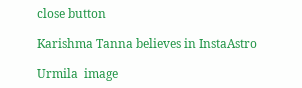close button

Karishma Tanna believes in InstaAstro

Urmila  image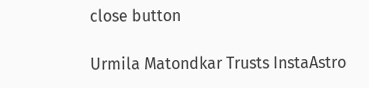close button

Urmila Matondkar Trusts InstaAstro